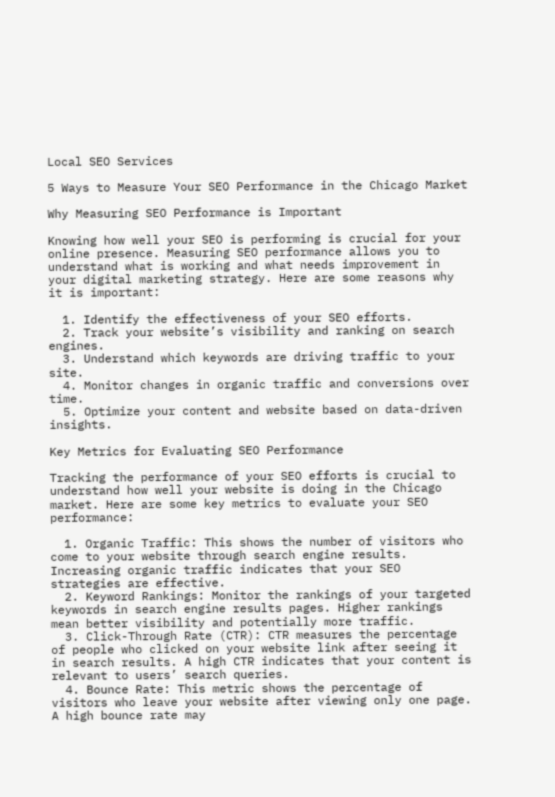Local SEO Services

5 Ways to Measure Your SEO Performance in the Chicago Market

Why Measuring SEO Performance is Important

Knowing how well your SEO is performing is crucial for your online presence. Measuring SEO performance allows you to understand what is working and what needs improvement in your digital marketing strategy. Here are some reasons why it is important:

  1. Identify the effectiveness of your SEO efforts.
  2. Track your website’s visibility and ranking on search engines.
  3. Understand which keywords are driving traffic to your site.
  4. Monitor changes in organic traffic and conversions over time.
  5. Optimize your content and website based on data-driven insights.

Key Metrics for Evaluating SEO Performance

Tracking the performance of your SEO efforts is crucial to understand how well your website is doing in the Chicago market. Here are some key metrics to evaluate your SEO performance:

  1. Organic Traffic: This shows the number of visitors who come to your website through search engine results. Increasing organic traffic indicates that your SEO strategies are effective.
  2. Keyword Rankings: Monitor the rankings of your targeted keywords in search engine results pages. Higher rankings mean better visibility and potentially more traffic.
  3. Click-Through Rate (CTR): CTR measures the percentage of people who clicked on your website link after seeing it in search results. A high CTR indicates that your content is relevant to users’ search queries.
  4. Bounce Rate: This metric shows the percentage of visitors who leave your website after viewing only one page. A high bounce rate may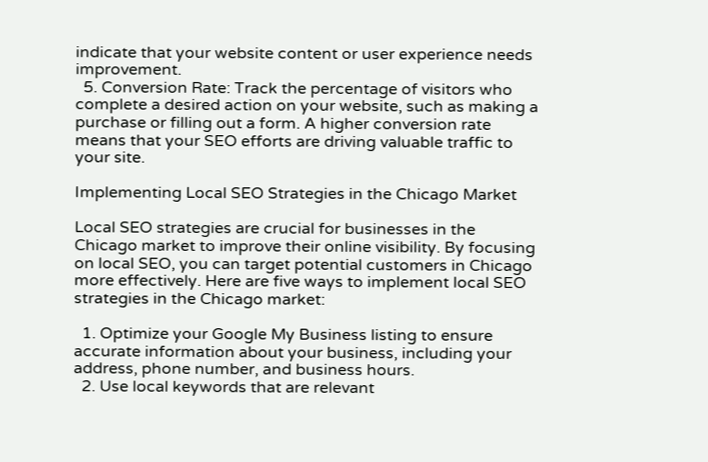indicate that your website content or user experience needs improvement.
  5. Conversion Rate: Track the percentage of visitors who complete a desired action on your website, such as making a purchase or filling out a form. A higher conversion rate means that your SEO efforts are driving valuable traffic to your site.

Implementing Local SEO Strategies in the Chicago Market

Local SEO strategies are crucial for businesses in the Chicago market to improve their online visibility. By focusing on local SEO, you can target potential customers in Chicago more effectively. Here are five ways to implement local SEO strategies in the Chicago market:

  1. Optimize your Google My Business listing to ensure accurate information about your business, including your address, phone number, and business hours.
  2. Use local keywords that are relevant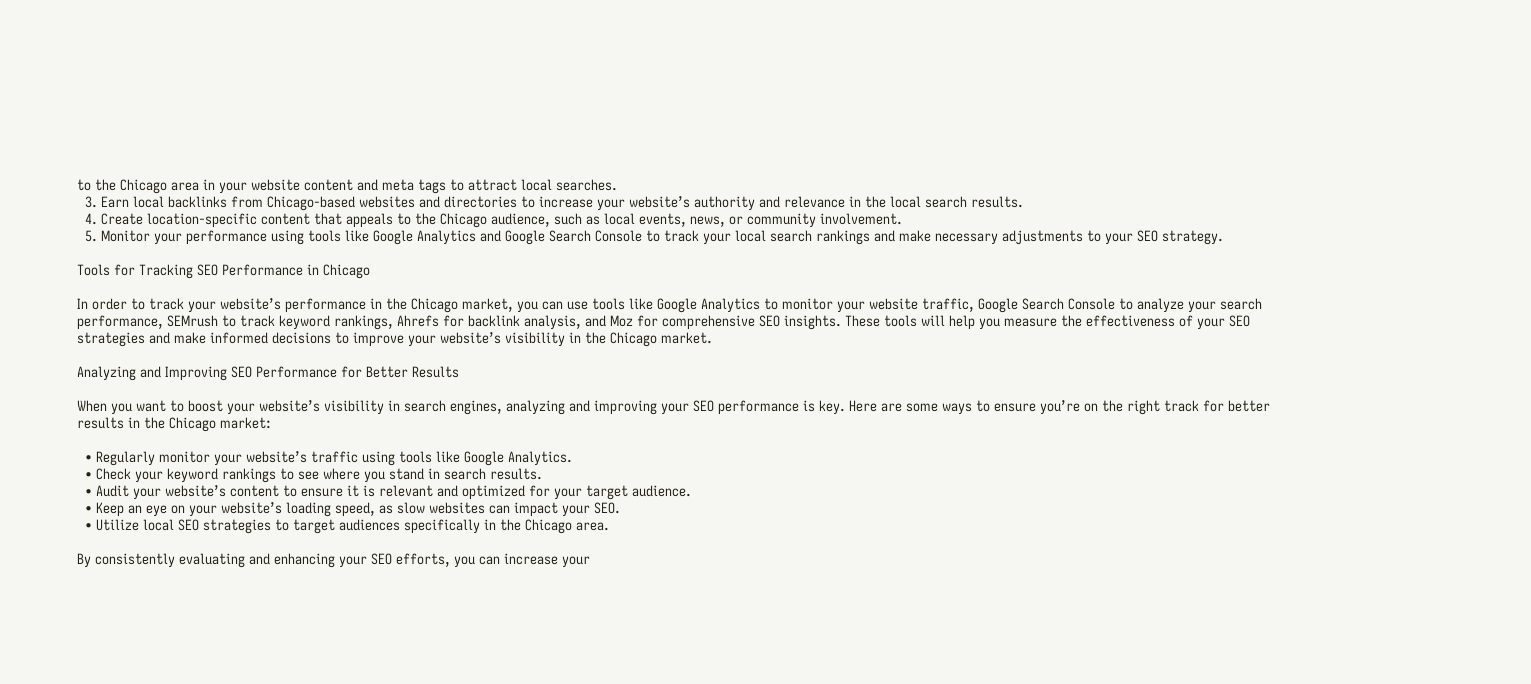to the Chicago area in your website content and meta tags to attract local searches.
  3. Earn local backlinks from Chicago-based websites and directories to increase your website’s authority and relevance in the local search results.
  4. Create location-specific content that appeals to the Chicago audience, such as local events, news, or community involvement.
  5. Monitor your performance using tools like Google Analytics and Google Search Console to track your local search rankings and make necessary adjustments to your SEO strategy.

Tools for Tracking SEO Performance in Chicago

In order to track your website’s performance in the Chicago market, you can use tools like Google Analytics to monitor your website traffic, Google Search Console to analyze your search performance, SEMrush to track keyword rankings, Ahrefs for backlink analysis, and Moz for comprehensive SEO insights. These tools will help you measure the effectiveness of your SEO strategies and make informed decisions to improve your website’s visibility in the Chicago market.

Analyzing and Improving SEO Performance for Better Results

When you want to boost your website’s visibility in search engines, analyzing and improving your SEO performance is key. Here are some ways to ensure you’re on the right track for better results in the Chicago market:

  • Regularly monitor your website’s traffic using tools like Google Analytics.
  • Check your keyword rankings to see where you stand in search results.
  • Audit your website’s content to ensure it is relevant and optimized for your target audience.
  • Keep an eye on your website’s loading speed, as slow websites can impact your SEO.
  • Utilize local SEO strategies to target audiences specifically in the Chicago area.

By consistently evaluating and enhancing your SEO efforts, you can increase your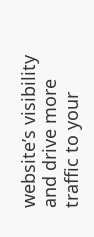website’s visibility and drive more traffic to your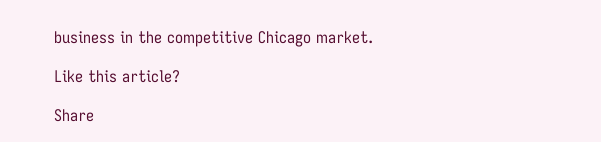business in the competitive Chicago market.

Like this article?

Share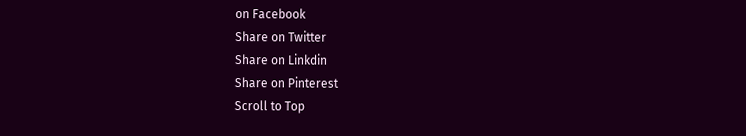on Facebook
Share on Twitter
Share on Linkdin
Share on Pinterest
Scroll to Top